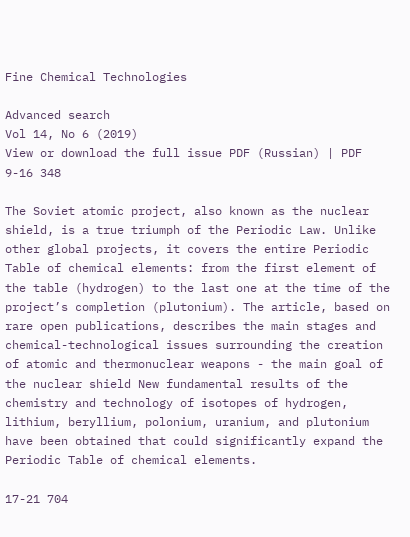Fine Chemical Technologies

Advanced search
Vol 14, No 6 (2019)
View or download the full issue PDF (Russian) | PDF
9-16 348

The Soviet atomic project, also known as the nuclear shield, is a true triumph of the Periodic Law. Unlike other global projects, it covers the entire Periodic Table of chemical elements: from the first element of the table (hydrogen) to the last one at the time of the project’s completion (plutonium). The article, based on rare open publications, describes the main stages and chemical-technological issues surrounding the creation of atomic and thermonuclear weapons - the main goal of the nuclear shield New fundamental results of the chemistry and technology of isotopes of hydrogen, lithium, beryllium, polonium, uranium, and plutonium have been obtained that could significantly expand the Periodic Table of chemical elements.

17-21 704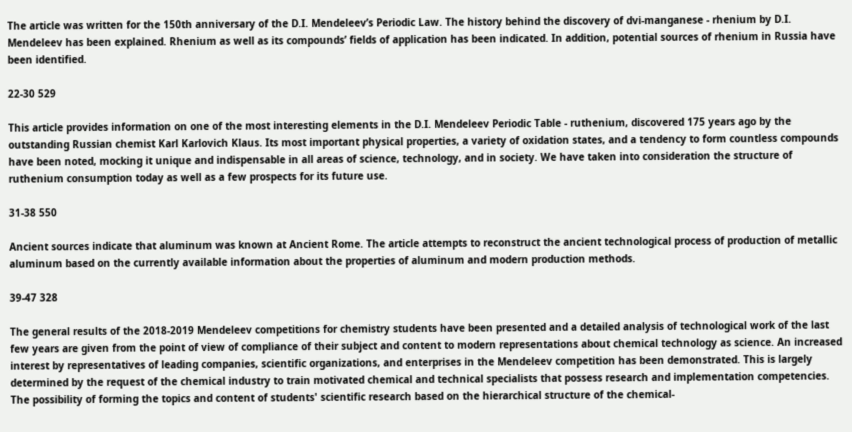The article was written for the 150th anniversary of the D.I. Mendeleev’s Periodic Law. The history behind the discovery of dvi-manganese - rhenium by D.I. Mendeleev has been explained. Rhenium as well as its compounds’ fields of application has been indicated. In addition, potential sources of rhenium in Russia have been identified.

22-30 529

This article provides information on one of the most interesting elements in the D.I. Mendeleev Periodic Table - ruthenium, discovered 175 years ago by the outstanding Russian chemist Karl Karlovich Klaus. Its most important physical properties, a variety of oxidation states, and a tendency to form countless compounds have been noted, mocking it unique and indispensable in all areas of science, technology, and in society. We have taken into consideration the structure of ruthenium consumption today as well as a few prospects for its future use.

31-38 550

Ancient sources indicate that aluminum was known at Ancient Rome. The article attempts to reconstruct the ancient technological process of production of metallic aluminum based on the currently available information about the properties of aluminum and modern production methods.

39-47 328

The general results of the 2018-2019 Mendeleev competitions for chemistry students have been presented and a detailed analysis of technological work of the last few years are given from the point of view of compliance of their subject and content to modern representations about chemical technology as science. An increased interest by representatives of leading companies, scientific organizations, and enterprises in the Mendeleev competition has been demonstrated. This is largely determined by the request of the chemical industry to train motivated chemical and technical specialists that possess research and implementation competencies. The possibility of forming the topics and content of students' scientific research based on the hierarchical structure of the chemical-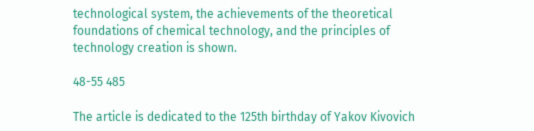technological system, the achievements of the theoretical foundations of chemical technology, and the principles of technology creation is shown.

48-55 485

The article is dedicated to the 125th birthday of Yakov Kivovich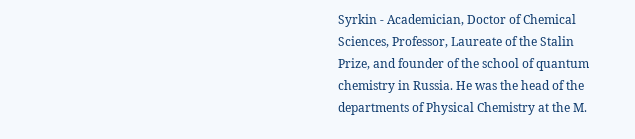Syrkin - Academician, Doctor of Chemical Sciences, Professor, Laureate of the Stalin Prize, and founder of the school of quantum chemistry in Russia. He was the head of the departments of Physical Chemistry at the M.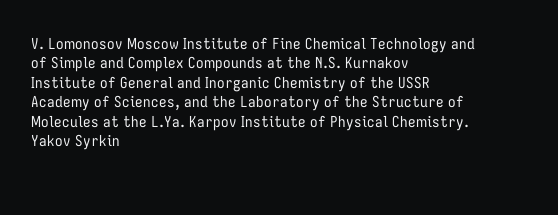V. Lomonosov Moscow Institute of Fine Chemical Technology and of Simple and Complex Compounds at the N.S. Kurnakov Institute of General and Inorganic Chemistry of the USSR Academy of Sciences, and the Laboratory of the Structure of Molecules at the L.Ya. Karpov Institute of Physical Chemistry. Yakov Syrkin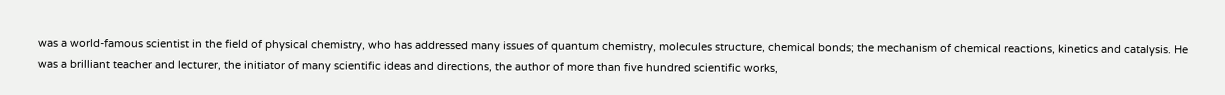was a world-famous scientist in the field of physical chemistry, who has addressed many issues of quantum chemistry, molecules structure, chemical bonds; the mechanism of chemical reactions, kinetics and catalysis. He was a brilliant teacher and lecturer, the initiator of many scientific ideas and directions, the author of more than five hundred scientific works,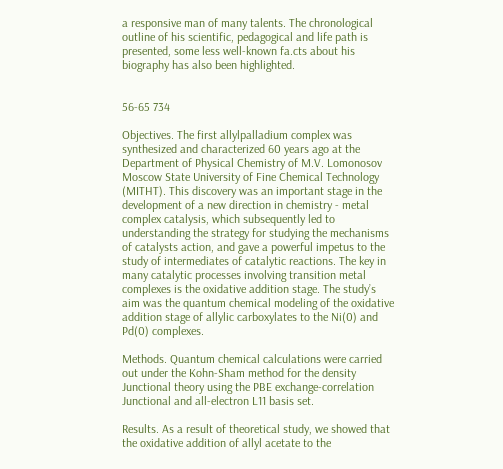a responsive man of many talents. The chronological outline of his scientific, pedagogical and life path is presented, some less well-known fa.cts about his biography has also been highlighted.


56-65 734

Objectives. The first allylpalladium complex was synthesized and characterized 60 years ago at the Department of Physical Chemistry of M.V. Lomonosov Moscow State University of Fine Chemical Technology (MITHT). This discovery was an important stage in the development of a new direction in chemistry - metal complex catalysis, which subsequently led to understanding the strategy for studying the mechanisms of catalysts action, and gave a powerful impetus to the study of intermediates of catalytic reactions. The key in many catalytic processes involving transition metal complexes is the oxidative addition stage. The study’s aim was the quantum chemical modeling of the oxidative addition stage of allylic carboxylates to the Ni(0) and Pd(0) complexes.

Methods. Quantum chemical calculations were carried out under the Kohn-Sham method for the density Junctional theory using the PBE exchange-correlation Junctional and all-electron L11 basis set.

Results. As a result of theoretical study, we showed that the oxidative addition of allyl acetate to the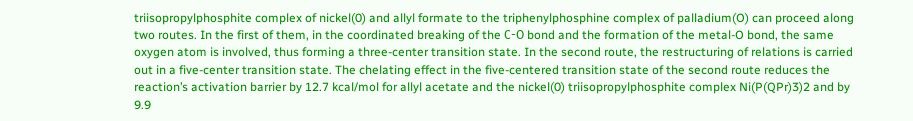triisopropylphosphite complex of nickel(0) and allyl formate to the triphenylphosphine complex of palladium(O) can proceed along two routes. In the first of them, in the coordinated breaking of the С-О bond and the formation of the metal-O bond, the same oxygen atom is involved, thus forming a three-center transition state. In the second route, the restructuring of relations is carried out in a five-center transition state. The chelating effect in the five-centered transition state of the second route reduces the reaction’s activation barrier by 12.7 kcal/mol for allyl acetate and the nickel(0) triisopropylphosphite complex Ni(P(QPr)3)2 and by 9.9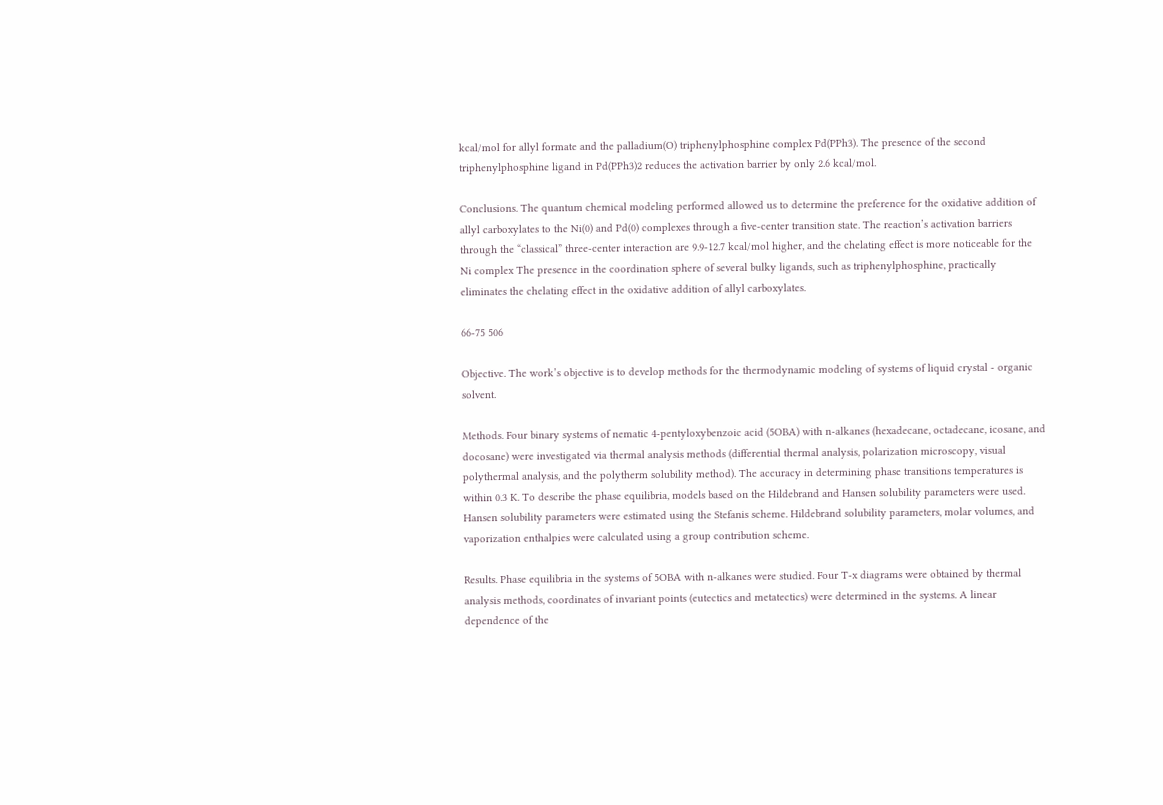kcal/mol for allyl formate and the palladium(O) triphenylphosphine complex Pd(PPh3). The presence of the second triphenylphosphine ligand in Pd(PPh3)2 reduces the activation barrier by only 2.6 kcal/mol.

Conclusions. The quantum chemical modeling performed allowed us to determine the preference for the oxidative addition of allyl carboxylates to the Ni(0) and Pd(0) complexes through a five-center transition state. The reaction’s activation barriers through the “classical” three-center interaction are 9.9-12.7 kcal/mol higher, and the chelating effect is more noticeable for the Ni complex The presence in the coordination sphere of several bulky ligands, such as triphenylphosphine, practically eliminates the chelating effect in the oxidative addition of allyl carboxylates.

66-75 506

Objective. The work’s objective is to develop methods for the thermodynamic modeling of systems of liquid crystal - organic solvent.

Methods. Four binary systems of nematic 4-pentyloxybenzoic acid (5OBA) with n-alkanes (hexadecane, octadecane, icosane, and docosane) were investigated via thermal analysis methods (differential thermal analysis, polarization microscopy, visual polythermal analysis, and the polytherm solubility method). The accuracy in determining phase transitions temperatures is within 0.3 K. To describe the phase equilibria, models based on the Hildebrand and Hansen solubility parameters were used. Hansen solubility parameters were estimated using the Stefanis scheme. Hildebrand solubility parameters, molar volumes, and vaporization enthalpies were calculated using a group contribution scheme.

Results. Phase equilibria in the systems of 5OBA with n-alkanes were studied. Four T-x diagrams were obtained by thermal analysis methods, coordinates of invariant points (eutectics and metatectics) were determined in the systems. A linear dependence of the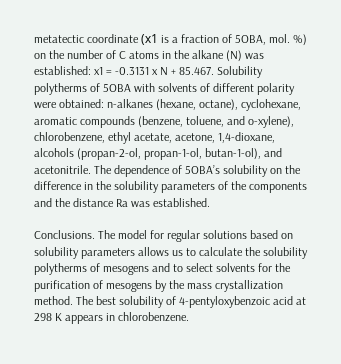metatectic coordinate (х1 is a fraction of 5OBA, mol. %) on the number of C atoms in the alkane (N) was established: x1 = -0.3131 x N + 85.467. Solubility polytherms of 5OBA with solvents of different polarity were obtained: n-alkanes (hexane, octane), cyclohexane, aromatic compounds (benzene, toluene, and o-xylene), chlorobenzene, ethyl acetate, acetone, 1,4-dioxane, alcohols (propan-2-ol, propan-1-ol, butan-1-ol), and acetonitrile. The dependence of 5OBA’s solubility on the difference in the solubility parameters of the components and the distance Ra was established.

Conclusions. The model for regular solutions based on solubility parameters allows us to calculate the solubility polytherms of mesogens and to select solvents for the purification of mesogens by the mass crystallization method. The best solubility of 4-pentyloxybenzoic acid at 298 K appears in chlorobenzene.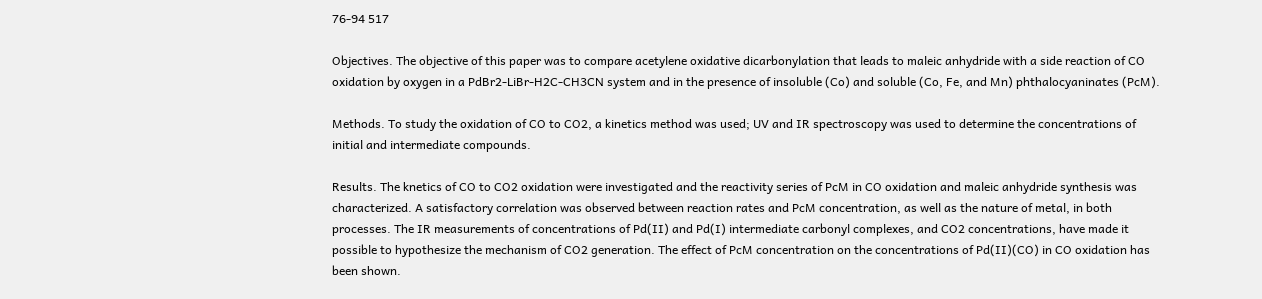76-94 517

Objectives. The objective of this paper was to compare acetylene oxidative dicarbonylation that leads to maleic anhydride with a side reaction of CO oxidation by oxygen in a PdBr2-LiBr-H2C-CH3CN system and in the presence of insoluble (Co) and soluble (Co, Fe, and Mn) phthalocyaninates (PcM).

Methods. To study the oxidation of CO to CO2, a kinetics method was used; UV and IR spectroscopy was used to determine the concentrations of initial and intermediate compounds.

Results. The knetics of CO to CO2 oxidation were investigated and the reactivity series of PcM in CO oxidation and maleic anhydride synthesis was characterized. A satisfactory correlation was observed between reaction rates and PcM concentration, as well as the nature of metal, in both processes. The IR measurements of concentrations of Pd(II) and Pd(I) intermediate carbonyl complexes, and CO2 concentrations, have made it possible to hypothesize the mechanism of CO2 generation. The effect of PcM concentration on the concentrations of Pd(II)(CO) in CO oxidation has been shown.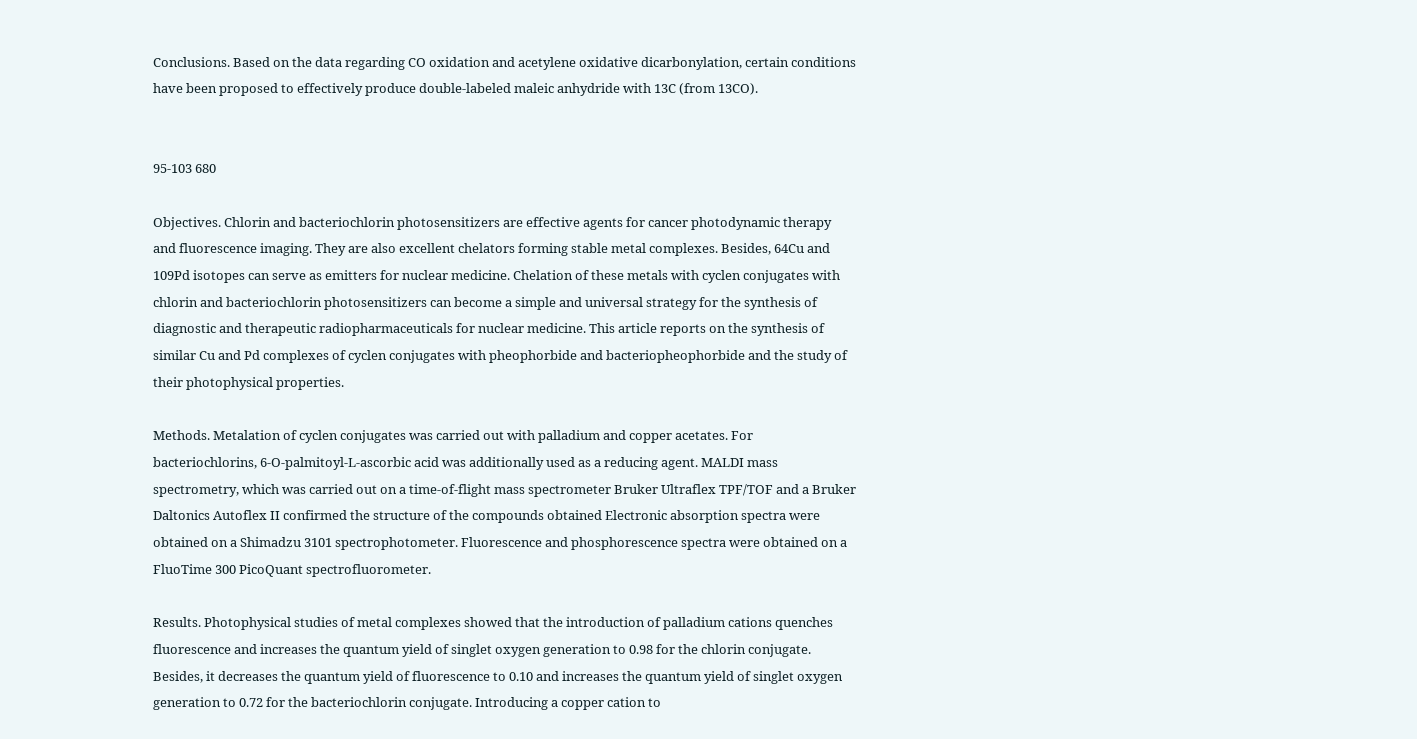Conclusions. Based on the data regarding CO oxidation and acetylene oxidative dicarbonylation, certain conditions have been proposed to effectively produce double-labeled maleic anhydride with 13C (from 13CO).


95-103 680

Objectives. Chlorin and bacteriochlorin photosensitizers are effective agents for cancer photodynamic therapy and fluorescence imaging. They are also excellent chelators forming stable metal complexes. Besides, 64Cu and 109Pd isotopes can serve as emitters for nuclear medicine. Chelation of these metals with cyclen conjugates with chlorin and bacteriochlorin photosensitizers can become a simple and universal strategy for the synthesis of diagnostic and therapeutic radiopharmaceuticals for nuclear medicine. This article reports on the synthesis of similar Cu and Pd complexes of cyclen conjugates with pheophorbide and bacteriopheophorbide and the study of their photophysical properties.

Methods. Metalation of cyclen conjugates was carried out with palladium and copper acetates. For bacteriochlorins, 6-O-palmitoyl-L-ascorbic acid was additionally used as a reducing agent. MALDI mass spectrometry, which was carried out on a time-of-flight mass spectrometer Bruker Ultraflex TPF/TOF and a Bruker Daltonics Autoflex II confirmed the structure of the compounds obtained Electronic absorption spectra were obtained on a Shimadzu 3101 spectrophotometer. Fluorescence and phosphorescence spectra were obtained on a FluoTime 300 PicoQuant spectrofluorometer.

Results. Photophysical studies of metal complexes showed that the introduction of palladium cations quenches fluorescence and increases the quantum yield of singlet oxygen generation to 0.98 for the chlorin conjugate. Besides, it decreases the quantum yield of fluorescence to 0.10 and increases the quantum yield of singlet oxygen generation to 0.72 for the bacteriochlorin conjugate. Introducing a copper cation to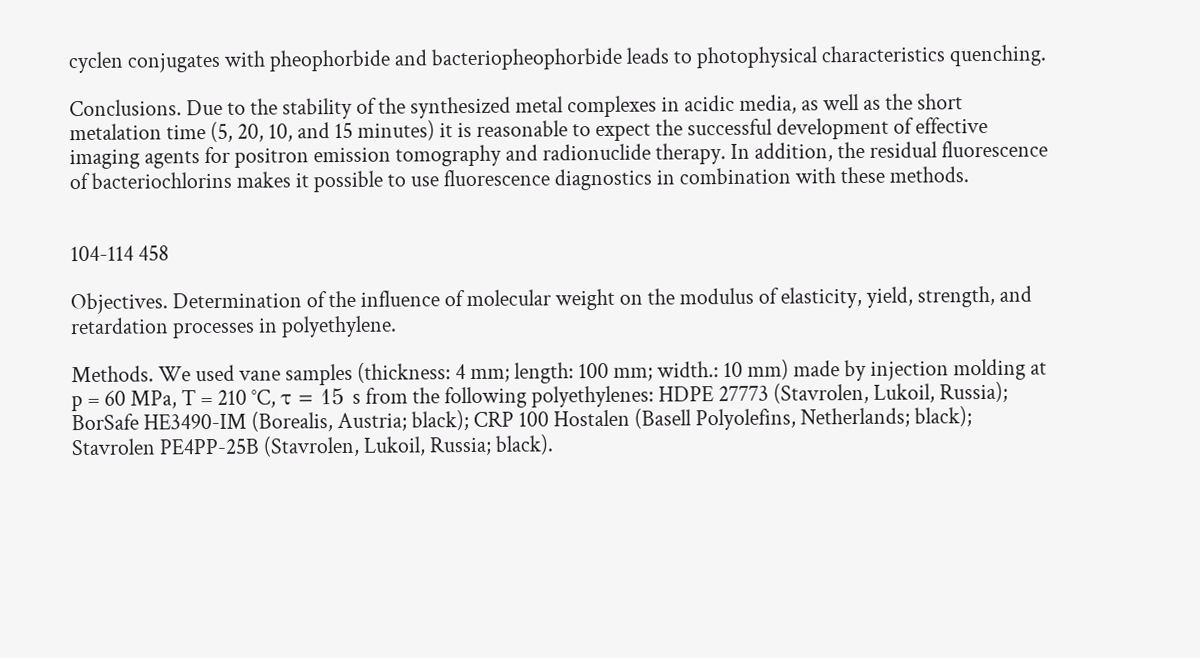cyclen conjugates with pheophorbide and bacteriopheophorbide leads to photophysical characteristics quenching.

Conclusions. Due to the stability of the synthesized metal complexes in acidic media, as well as the short metalation time (5, 20, 10, and 15 minutes) it is reasonable to expect the successful development of effective imaging agents for positron emission tomography and radionuclide therapy. In addition, the residual fluorescence of bacteriochlorins makes it possible to use fluorescence diagnostics in combination with these methods.


104-114 458

Objectives. Determination of the influence of molecular weight on the modulus of elasticity, yield, strength, and retardation processes in polyethylene.

Methods. We used vane samples (thickness: 4 mm; length: 100 mm; width.: 10 mm) made by injection molding at p = 60 MPa, T = 210 °C, τ = 15 s from the following polyethylenes: HDPE 27773 (Stavrolen, Lukoil, Russia); BorSafe HE3490-IM (Borealis, Austria; black); CRP 100 Hostalen (Basell Polyolefins, Netherlands; black); Stavrolen PE4PP-25B (Stavrolen, Lukoil, Russia; black).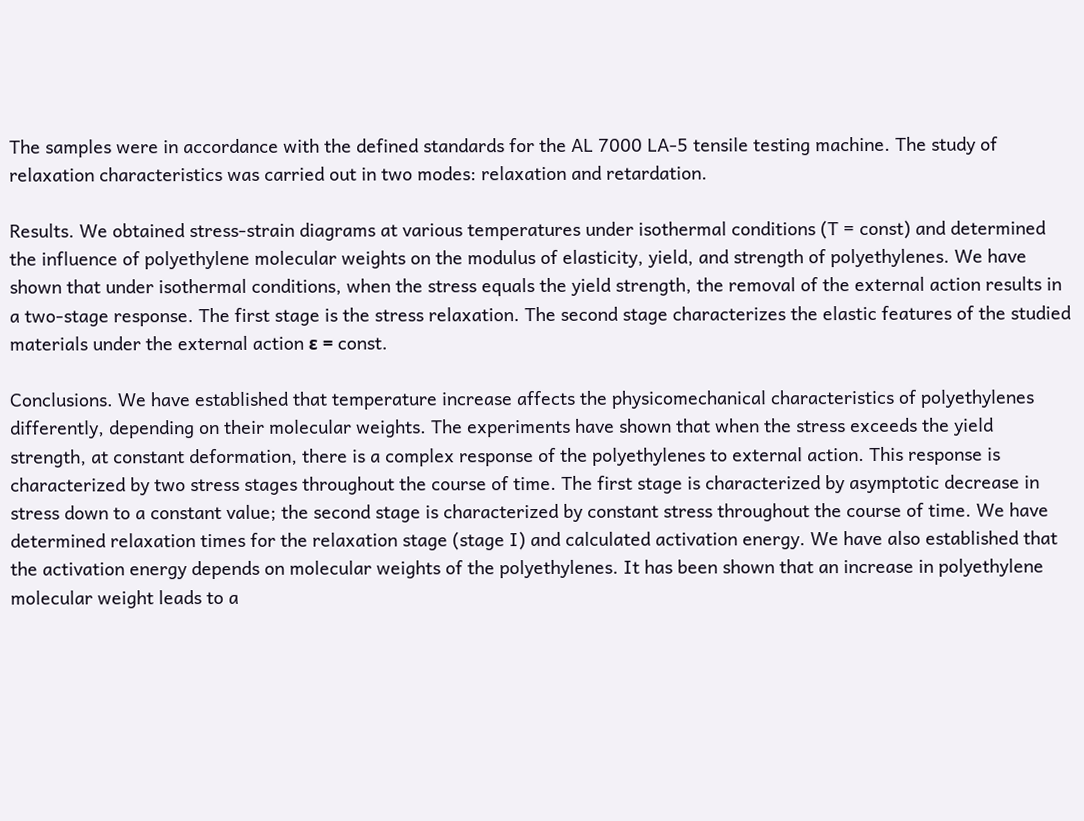The samples were in accordance with the defined standards for the AL 7000 LA-5 tensile testing machine. The study of relaxation characteristics was carried out in two modes: relaxation and retardation.

Results. We obtained stress-strain diagrams at various temperatures under isothermal conditions (T = const) and determined the influence of polyethylene molecular weights on the modulus of elasticity, yield, and strength of polyethylenes. We have shown that under isothermal conditions, when the stress equals the yield strength, the removal of the external action results in a two-stage response. The first stage is the stress relaxation. The second stage characterizes the elastic features of the studied materials under the external action ε = const.

Conclusions. We have established that temperature increase affects the physicomechanical characteristics of polyethylenes differently, depending on their molecular weights. The experiments have shown that when the stress exceeds the yield strength, at constant deformation, there is a complex response of the polyethylenes to external action. This response is characterized by two stress stages throughout the course of time. The first stage is characterized by asymptotic decrease in stress down to a constant value; the second stage is characterized by constant stress throughout the course of time. We have determined relaxation times for the relaxation stage (stage I) and calculated activation energy. We have also established that the activation energy depends on molecular weights of the polyethylenes. It has been shown that an increase in polyethylene molecular weight leads to a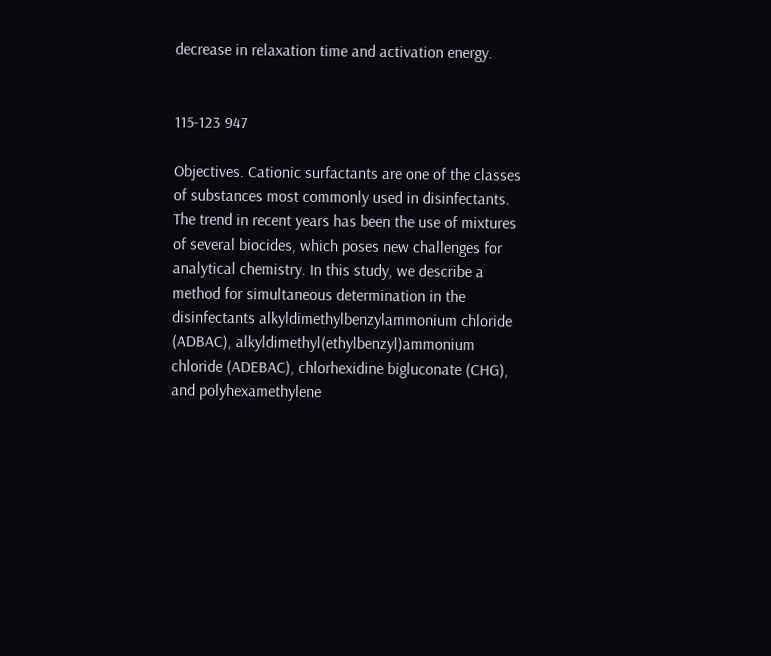decrease in relaxation time and activation energy.


115-123 947

Objectives. Cationic surfactants are one of the classes of substances most commonly used in disinfectants. The trend in recent years has been the use of mixtures of several biocides, which poses new challenges for analytical chemistry. In this study, we describe a method for simultaneous determination in the disinfectants alkyldimethylbenzylammonium chloride (ADBAC), alkyldimethyl(ethylbenzyl)ammonium chloride (ADEBAC), chlorhexidine bigluconate (CHG), and polyhexamethylene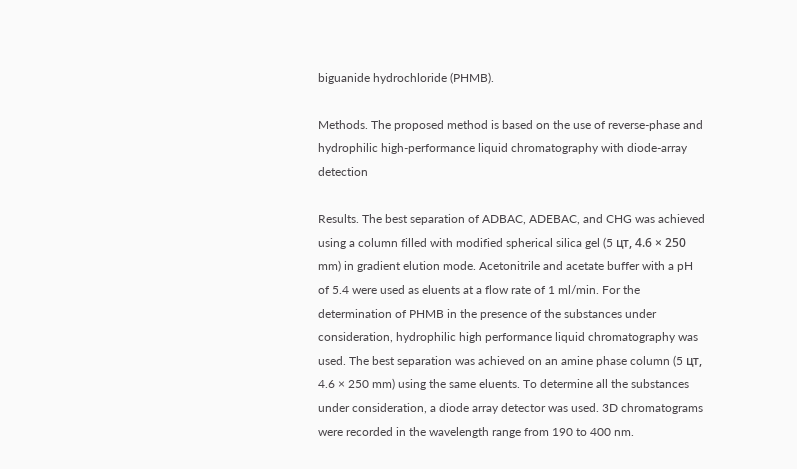biguanide hydrochloride (PHMB).

Methods. The proposed method is based on the use of reverse-phase and hydrophilic high-performance liquid chromatography with diode-array detection

Results. The best separation of ADBAC, ADEBAC, and CHG was achieved using a column filled with modified spherical silica gel (5 цт, 4.6 × 250 mm) in gradient elution mode. Acetonitrile and acetate buffer with a pH of 5.4 were used as eluents at a flow rate of 1 ml/min. For the determination of PHMB in the presence of the substances under consideration, hydrophilic high performance liquid chromatography was used. The best separation was achieved on an amine phase column (5 цт, 4.6 × 250 mm) using the same eluents. To determine all the substances under consideration, a diode array detector was used. 3D chromatograms were recorded in the wavelength range from 190 to 400 nm.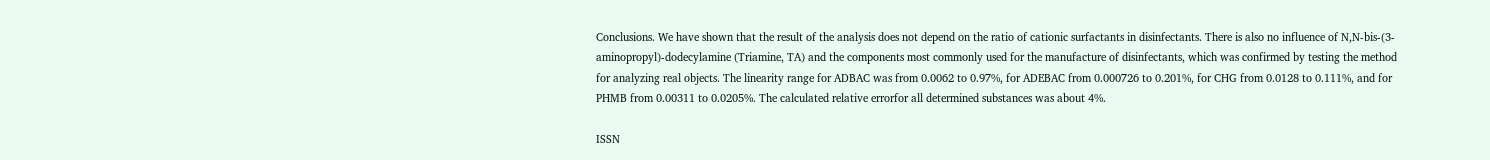Conclusions. We have shown that the result of the analysis does not depend on the ratio of cationic surfactants in disinfectants. There is also no influence of N,N-bis-(3-aminopropyl)-dodecylamine (Triamine, TA) and the components most commonly used for the manufacture of disinfectants, which was confirmed by testing the method for analyzing real objects. The linearity range for ADBAC was from 0.0062 to 0.97%, for ADEBAC from 0.000726 to 0.201%, for CHG from 0.0128 to 0.111%, and for PHMB from 0.00311 to 0.0205%. The calculated relative errorfor all determined substances was about 4%.

ISSN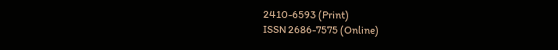2410-6593 (Print)
ISSN 2686-7575 (Online)